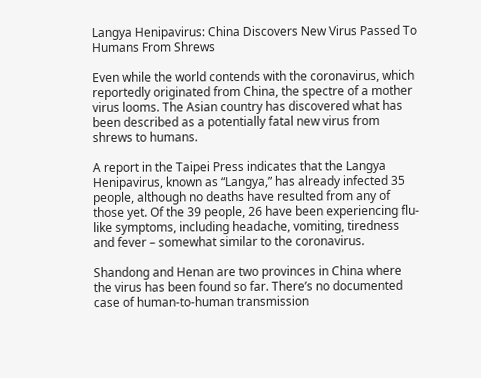Langya Henipavirus: China Discovers New Virus Passed To Humans From Shrews

Even while the world contends with the coronavirus, which reportedly originated from China, the spectre of a mother virus looms. The Asian country has discovered what has been described as a potentially fatal new virus from shrews to humans.

A report in the Taipei Press indicates that the Langya Henipavirus, known as “Langya,” has already infected 35 people, although no deaths have resulted from any of those yet. Of the 39 people, 26 have been experiencing flu-like symptoms, including headache, vomiting, tiredness and fever – somewhat similar to the coronavirus.

Shandong and Henan are two provinces in China where the virus has been found so far. There’s no documented case of human-to-human transmission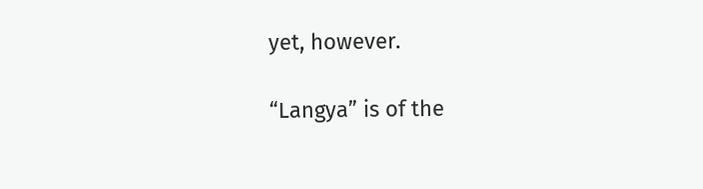yet, however.

“Langya” is of the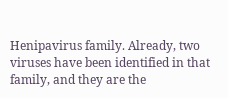Henipavirus family. Already, two viruses have been identified in that family, and they are the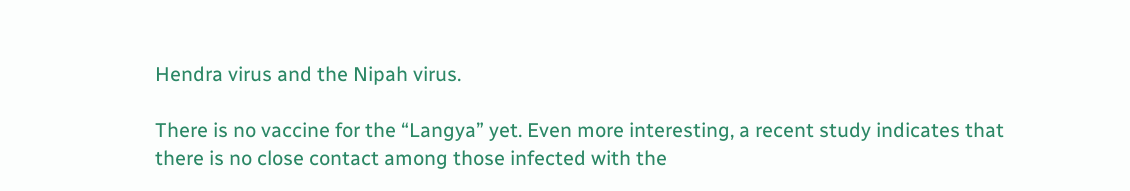Hendra virus and the Nipah virus.

There is no vaccine for the “Langya” yet. Even more interesting, a recent study indicates that there is no close contact among those infected with the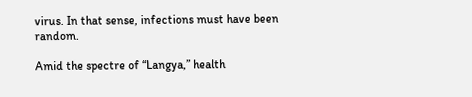virus. In that sense, infections must have been random.

Amid the spectre of “Langya,” health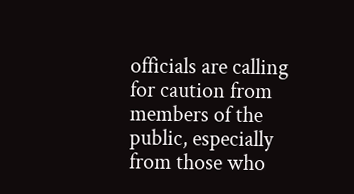officials are calling for caution from members of the public, especially from those who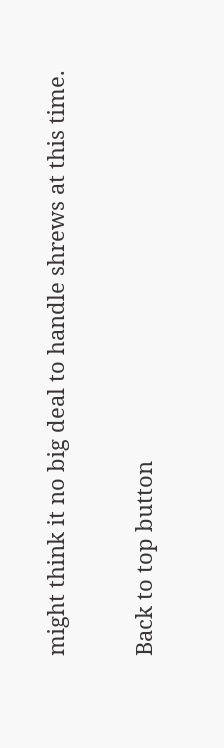might think it no big deal to handle shrews at this time.

Back to top button